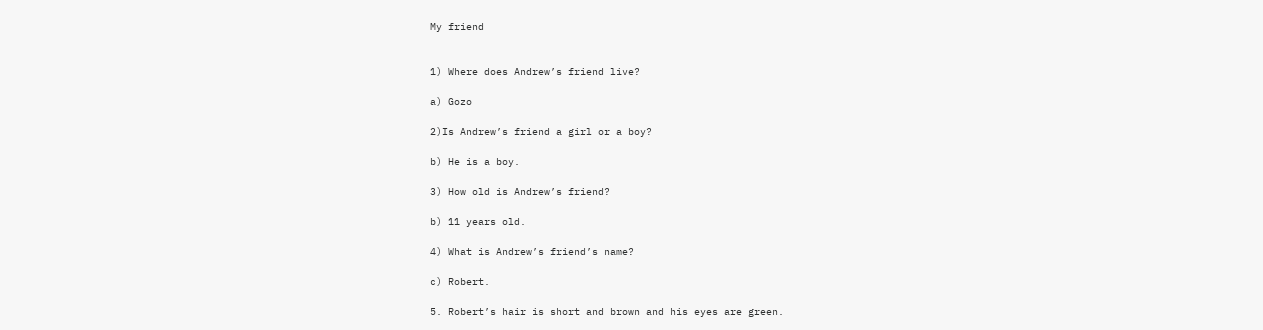My friend


1) Where does Andrew’s friend live?

a) Gozo

2)Is Andrew’s friend a girl or a boy?

b) He is a boy.

3) How old is Andrew’s friend?

b) 11 years old.

4) What is Andrew’s friend’s name?

c) Robert.

5. Robert’s hair is short and brown and his eyes are green.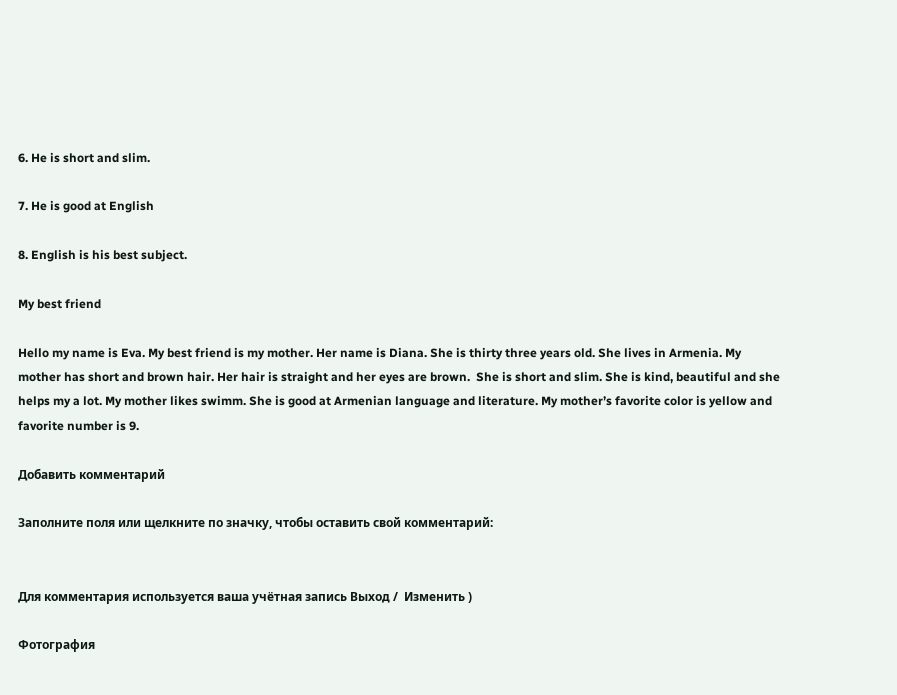6. He is short and slim.

7. He is good at English

8. English is his best subject.

My best friend

Hello my name is Eva. My best friend is my mother. Her name is Diana. She is thirty three years old. She lives in Armenia. My mother has short and brown hair. Her hair is straight and her eyes are brown.  She is short and slim. She is kind, beautiful and she helps my a lot. My mother likes swimm. She is good at Armenian language and literature. My mother’s favorite color is yellow and favorite number is 9.

Добавить комментарий

Заполните поля или щелкните по значку, чтобы оставить свой комментарий:


Для комментария используется ваша учётная запись Выход /  Изменить )

Фотография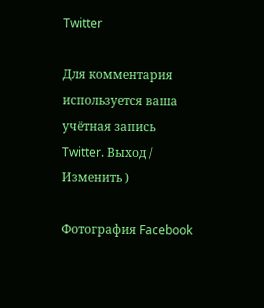Twitter

Для комментария используется ваша учётная запись Twitter. Выход /  Изменить )

Фотография Facebook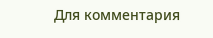Для комментария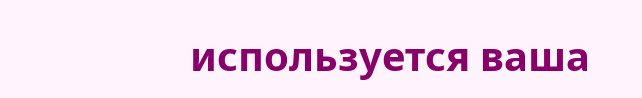используется ваша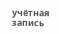учётная запись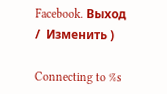Facebook. Выход /  Изменить )

Connecting to %s